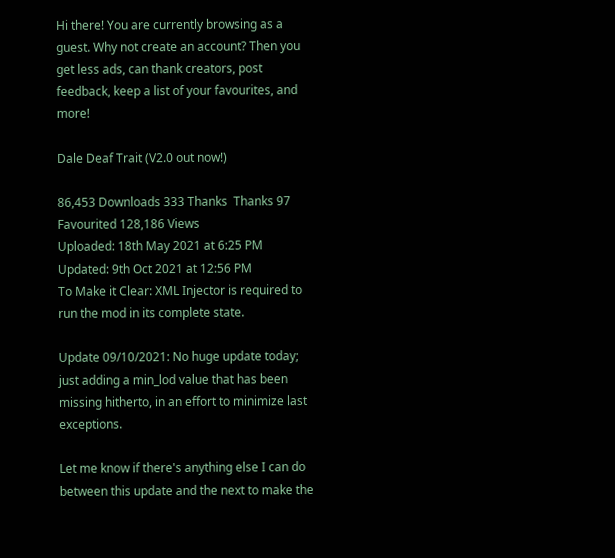Hi there! You are currently browsing as a guest. Why not create an account? Then you get less ads, can thank creators, post feedback, keep a list of your favourites, and more!

Dale Deaf Trait (V2.0 out now!)

86,453 Downloads 333 Thanks  Thanks 97 Favourited 128,186 Views
Uploaded: 18th May 2021 at 6:25 PM
Updated: 9th Oct 2021 at 12:56 PM
To Make it Clear: XML Injector is required to run the mod in its complete state.

Update 09/10/2021: No huge update today; just adding a min_lod value that has been missing hitherto, in an effort to minimize last exceptions.

Let me know if there's anything else I can do between this update and the next to make the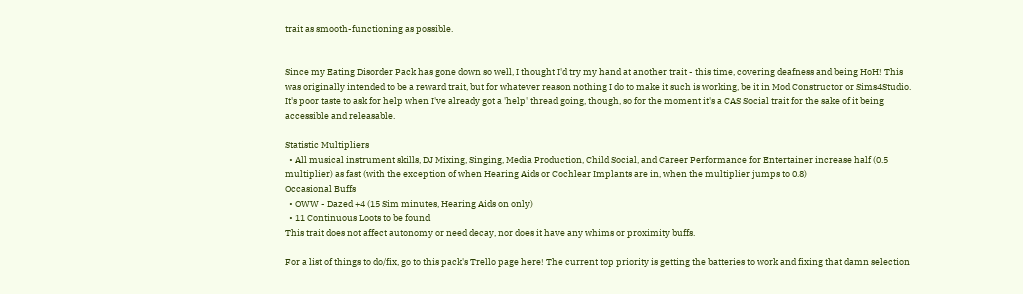trait as smooth-functioning as possible.


Since my Eating Disorder Pack has gone down so well, I thought I'd try my hand at another trait - this time, covering deafness and being HoH! This was originally intended to be a reward trait, but for whatever reason nothing I do to make it such is working, be it in Mod Constructor or Sims4Studio. It's poor taste to ask for help when I've already got a 'help' thread going, though, so for the moment it's a CAS Social trait for the sake of it being accessible and releasable.

Statistic Multipliers
  • All musical instrument skills, DJ Mixing, Singing, Media Production, Child Social, and Career Performance for Entertainer increase half (0.5 multiplier) as fast (with the exception of when Hearing Aids or Cochlear Implants are in, when the multiplier jumps to 0.8)
Occasional Buffs
  • OWW - Dazed +4 (15 Sim minutes, Hearing Aids on only)
  • 11 Continuous Loots to be found
This trait does not affect autonomy or need decay, nor does it have any whims or proximity buffs.

For a list of things to do/fix, go to this pack's Trello page here! The current top priority is getting the batteries to work and fixing that damn selection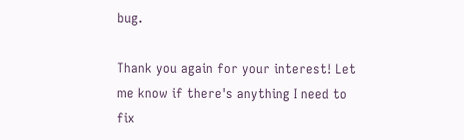bug.

Thank you again for your interest! Let me know if there's anything I need to fix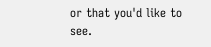or that you'd like to see.